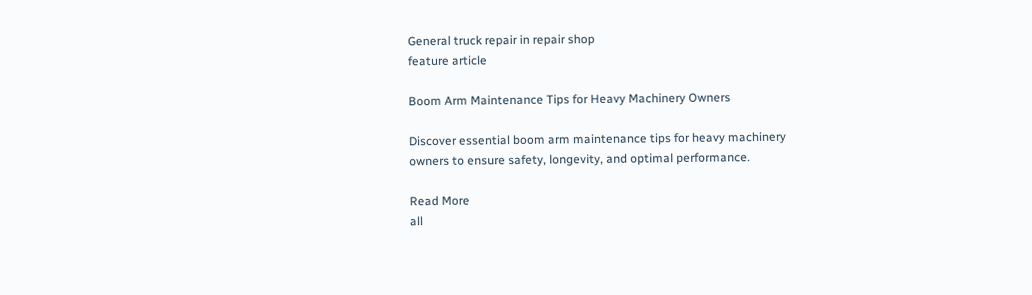General truck repair in repair shop
feature article

Boom Arm Maintenance Tips for Heavy Machinery Owners

Discover essential boom arm maintenance tips for heavy machinery owners to ensure safety, longevity, and optimal performance.

Read More
all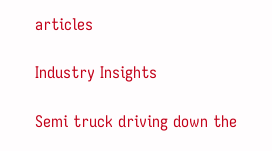articles

Industry Insights

Semi truck driving down the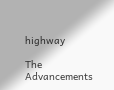highway

The Advancements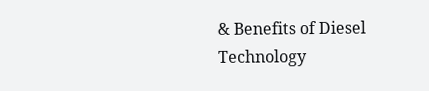& Benefits of Diesel Technology